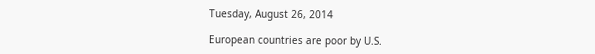Tuesday, August 26, 2014

European countries are poor by U.S.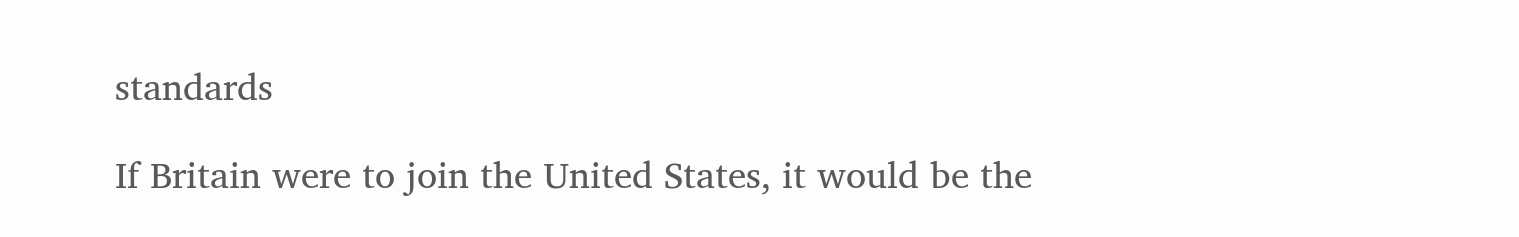standards

If Britain were to join the United States, it would be the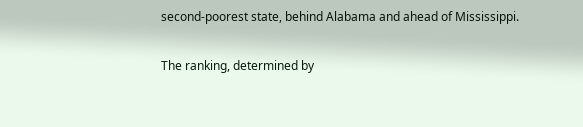second-poorest state, behind Alabama and ahead of Mississippi.

The ranking, determined by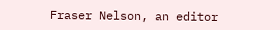Fraser Nelson, an editor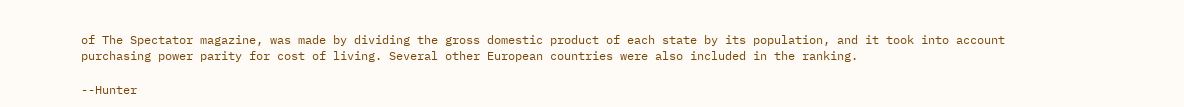of The Spectator magazine, was made by dividing the gross domestic product of each state by its population, and it took into account purchasing power parity for cost of living. Several other European countries were also included in the ranking.

--Hunter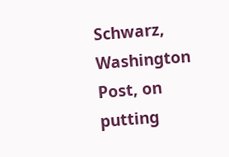Schwarz, Washington Post, on putting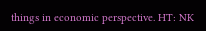things in economic perspective. HT: NK